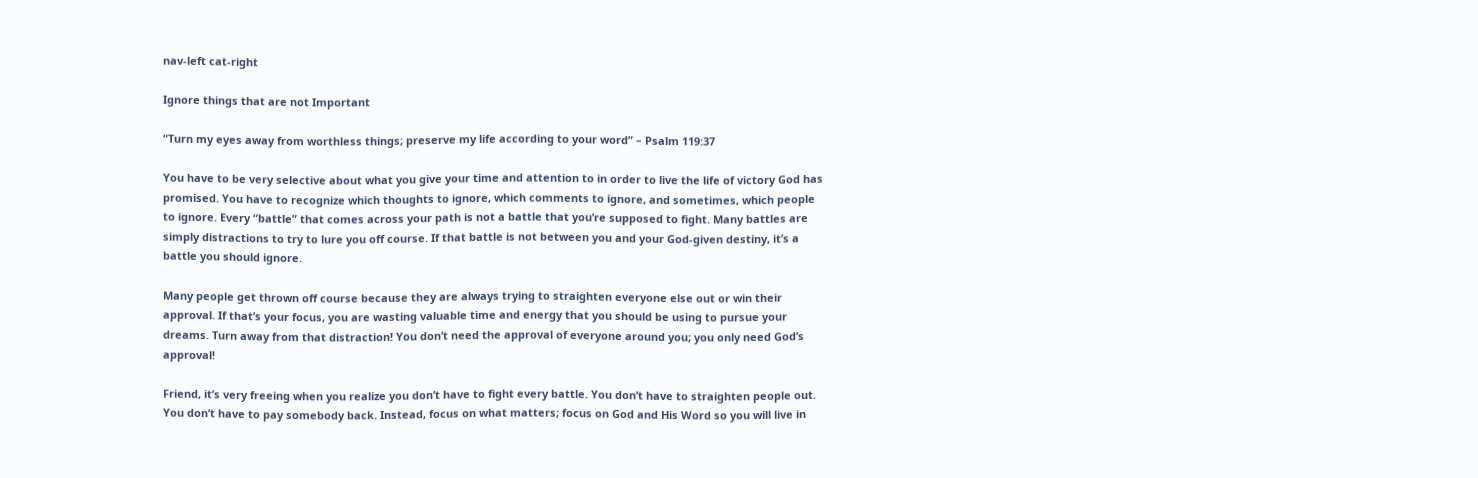nav-left cat-right

Ignore things that are not Important

“Turn my eyes away from worthless things; preserve my life according to your word” – Psalm 119:37

You have to be very selective about what you give your time and attention to in order to live the life of victory God has promised. You have to recognize which thoughts to ignore, which comments to ignore, and sometimes, which people to ignore. Every “battle” that comes across your path is not a battle that you’re supposed to fight. Many battles are simply distractions to try to lure you off course. If that battle is not between you and your God-given destiny, it’s a battle you should ignore.

Many people get thrown off course because they are always trying to straighten everyone else out or win their approval. If that’s your focus, you are wasting valuable time and energy that you should be using to pursue your dreams. Turn away from that distraction! You don’t need the approval of everyone around you; you only need God’s approval!

Friend, it’s very freeing when you realize you don’t have to fight every battle. You don’t have to straighten people out. You don’t have to pay somebody back. Instead, focus on what matters; focus on God and His Word so you will live in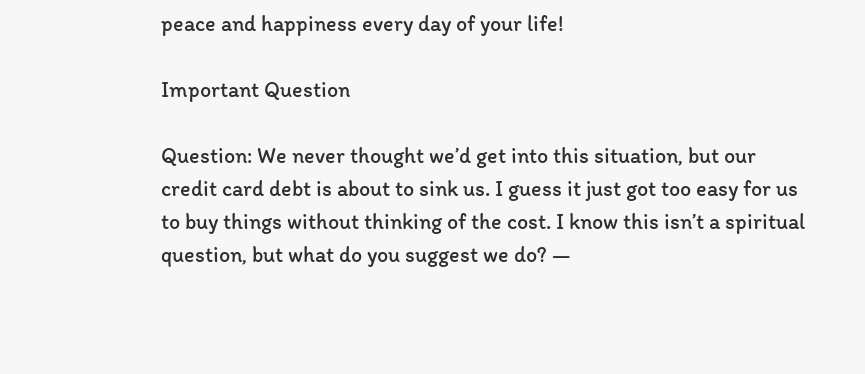peace and happiness every day of your life!

Important Question

Question: We never thought we’d get into this situation, but our credit card debt is about to sink us. I guess it just got too easy for us to buy things without thinking of the cost. I know this isn’t a spiritual question, but what do you suggest we do? —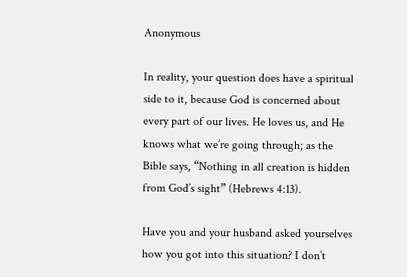Anonymous

In reality, your question does have a spiritual side to it, because God is concerned about every part of our lives. He loves us, and He knows what we’re going through; as the Bible says, “Nothing in all creation is hidden from God’s sight” (Hebrews 4:13).

Have you and your husband asked yourselves how you got into this situation? I don’t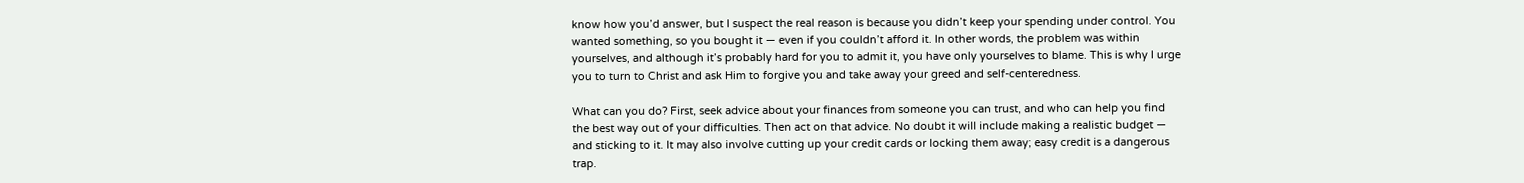know how you’d answer, but I suspect the real reason is because you didn’t keep your spending under control. You wanted something, so you bought it — even if you couldn’t afford it. In other words, the problem was within yourselves, and although it’s probably hard for you to admit it, you have only yourselves to blame. This is why I urge you to turn to Christ and ask Him to forgive you and take away your greed and self-centeredness.

What can you do? First, seek advice about your finances from someone you can trust, and who can help you find the best way out of your difficulties. Then act on that advice. No doubt it will include making a realistic budget — and sticking to it. It may also involve cutting up your credit cards or locking them away; easy credit is a dangerous trap.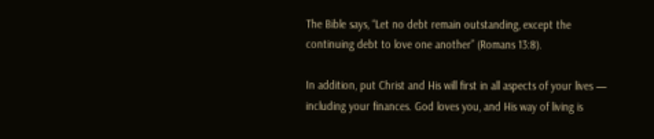The Bible says, “Let no debt remain outstanding, except the continuing debt to love one another” (Romans 13:8).

In addition, put Christ and His will first in all aspects of your lives — including your finances. God loves you, and His way of living is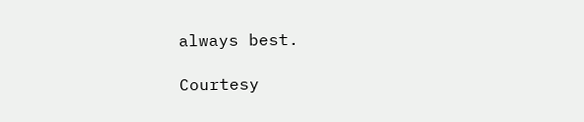always best.

Courtesy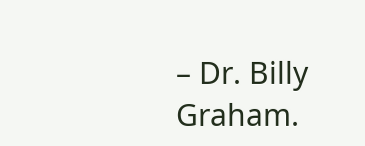– Dr. Billy Graham.